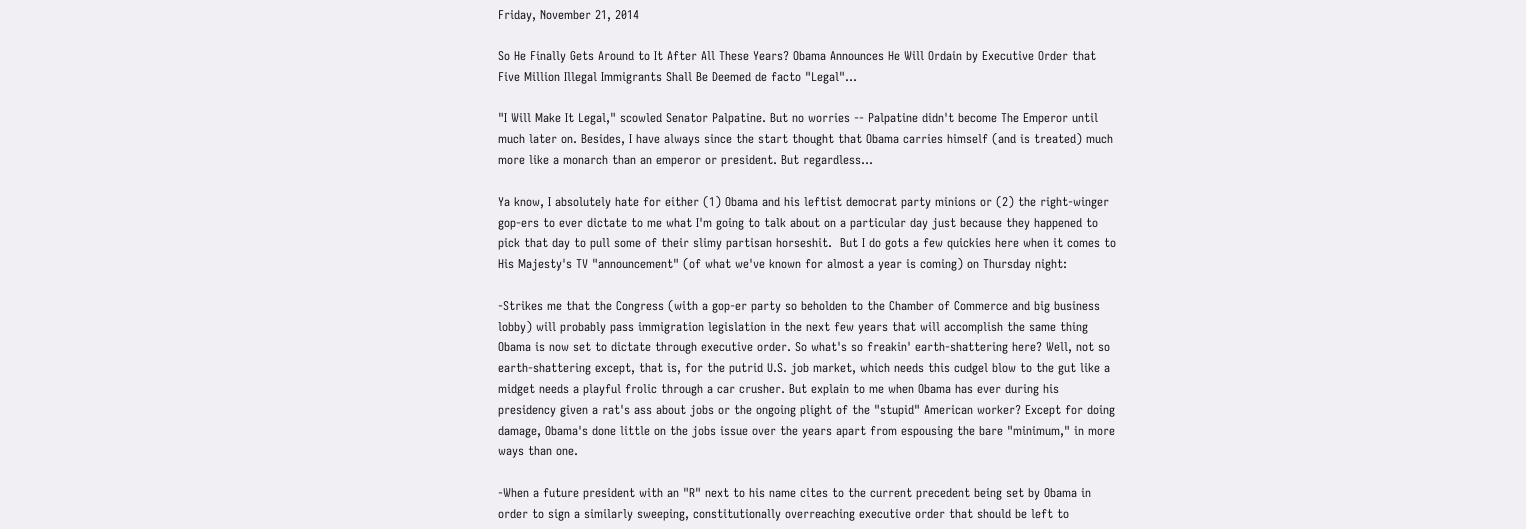Friday, November 21, 2014

So He Finally Gets Around to It After All These Years? Obama Announces He Will Ordain by Executive Order that Five Million Illegal Immigrants Shall Be Deemed de facto "Legal"...

"I Will Make It Legal," scowled Senator Palpatine. But no worries -- Palpatine didn't become The Emperor until much later on. Besides, I have always since the start thought that Obama carries himself (and is treated) much more like a monarch than an emperor or president. But regardless...

Ya know, I absolutely hate for either (1) Obama and his leftist democrat party minions or (2) the right-winger gop-ers to ever dictate to me what I'm going to talk about on a particular day just because they happened to pick that day to pull some of their slimy partisan horseshit.  But I do gots a few quickies here when it comes to His Majesty's TV "announcement" (of what we've known for almost a year is coming) on Thursday night:

-Strikes me that the Congress (with a gop-er party so beholden to the Chamber of Commerce and big business lobby) will probably pass immigration legislation in the next few years that will accomplish the same thing Obama is now set to dictate through executive order. So what's so freakin' earth-shattering here? Well, not so earth-shattering except, that is, for the putrid U.S. job market, which needs this cudgel blow to the gut like a midget needs a playful frolic through a car crusher. But explain to me when Obama has ever during his presidency given a rat's ass about jobs or the ongoing plight of the "stupid" American worker? Except for doing damage, Obama's done little on the jobs issue over the years apart from espousing the bare "minimum," in more ways than one.

-When a future president with an "R" next to his name cites to the current precedent being set by Obama in order to sign a similarly sweeping, constitutionally overreaching executive order that should be left to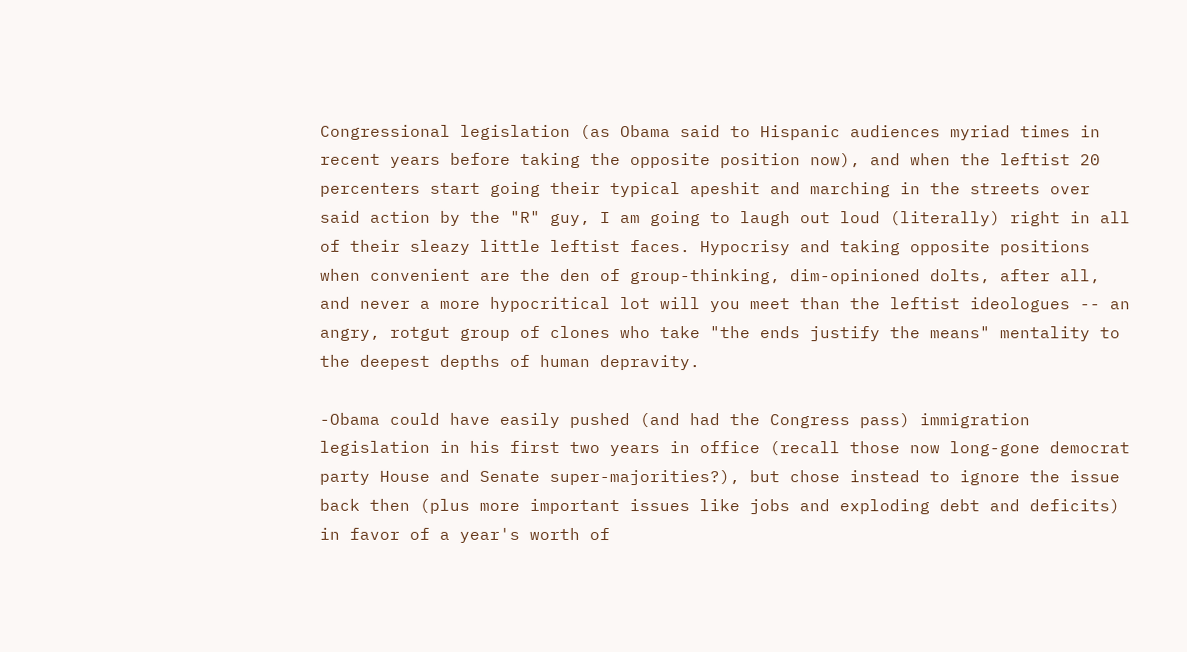Congressional legislation (as Obama said to Hispanic audiences myriad times in recent years before taking the opposite position now), and when the leftist 20 percenters start going their typical apeshit and marching in the streets over said action by the "R" guy, I am going to laugh out loud (literally) right in all of their sleazy little leftist faces. Hypocrisy and taking opposite positions when convenient are the den of group-thinking, dim-opinioned dolts, after all, and never a more hypocritical lot will you meet than the leftist ideologues -- an angry, rotgut group of clones who take "the ends justify the means" mentality to the deepest depths of human depravity.

-Obama could have easily pushed (and had the Congress pass) immigration legislation in his first two years in office (recall those now long-gone democrat party House and Senate super-majorities?), but chose instead to ignore the issue back then (plus more important issues like jobs and exploding debt and deficits) in favor of a year's worth of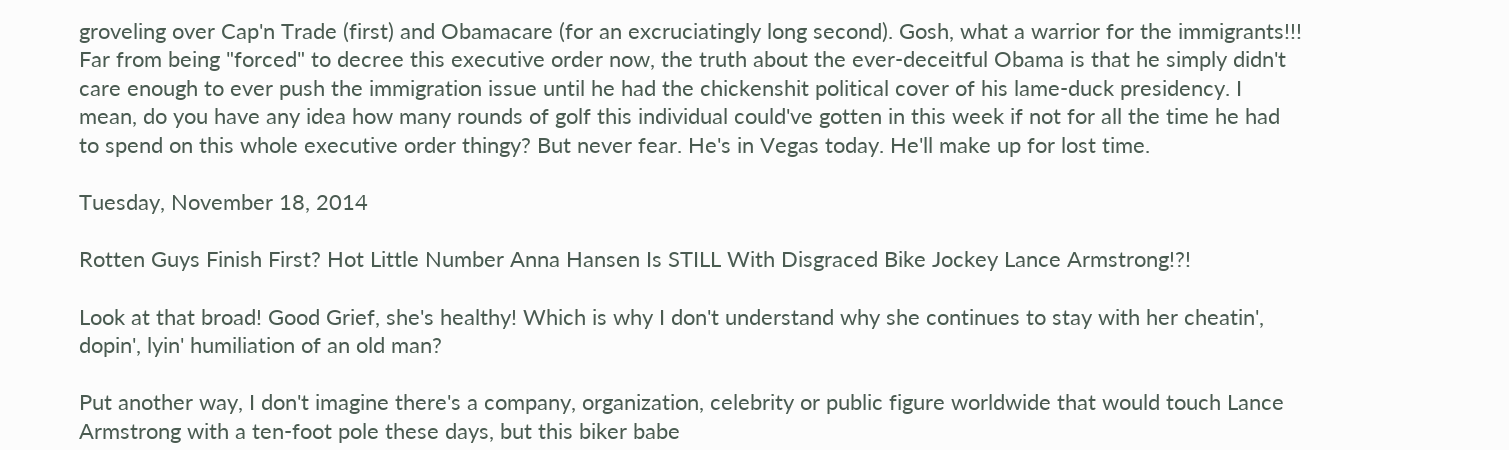groveling over Cap'n Trade (first) and Obamacare (for an excruciatingly long second). Gosh, what a warrior for the immigrants!!! Far from being "forced" to decree this executive order now, the truth about the ever-deceitful Obama is that he simply didn't care enough to ever push the immigration issue until he had the chickenshit political cover of his lame-duck presidency. I mean, do you have any idea how many rounds of golf this individual could've gotten in this week if not for all the time he had to spend on this whole executive order thingy? But never fear. He's in Vegas today. He'll make up for lost time.

Tuesday, November 18, 2014

Rotten Guys Finish First? Hot Little Number Anna Hansen Is STILL With Disgraced Bike Jockey Lance Armstrong!?!

Look at that broad! Good Grief, she's healthy! Which is why I don't understand why she continues to stay with her cheatin', dopin', lyin' humiliation of an old man?

Put another way, I don't imagine there's a company, organization, celebrity or public figure worldwide that would touch Lance Armstrong with a ten-foot pole these days, but this biker babe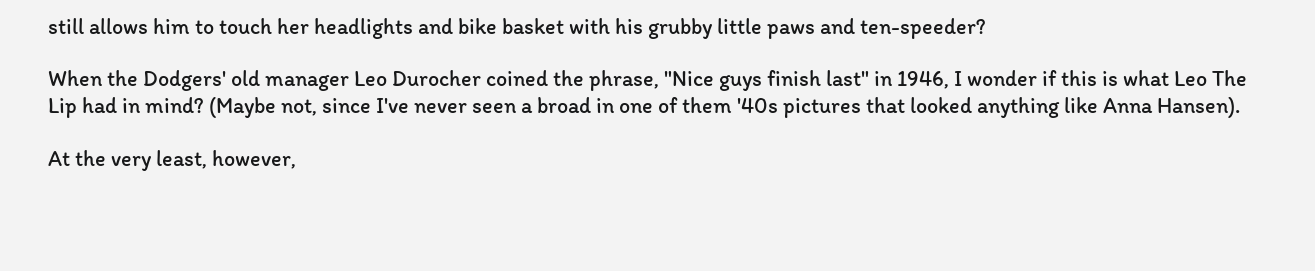still allows him to touch her headlights and bike basket with his grubby little paws and ten-speeder?

When the Dodgers' old manager Leo Durocher coined the phrase, "Nice guys finish last" in 1946, I wonder if this is what Leo The Lip had in mind? (Maybe not, since I've never seen a broad in one of them '40s pictures that looked anything like Anna Hansen).

At the very least, however,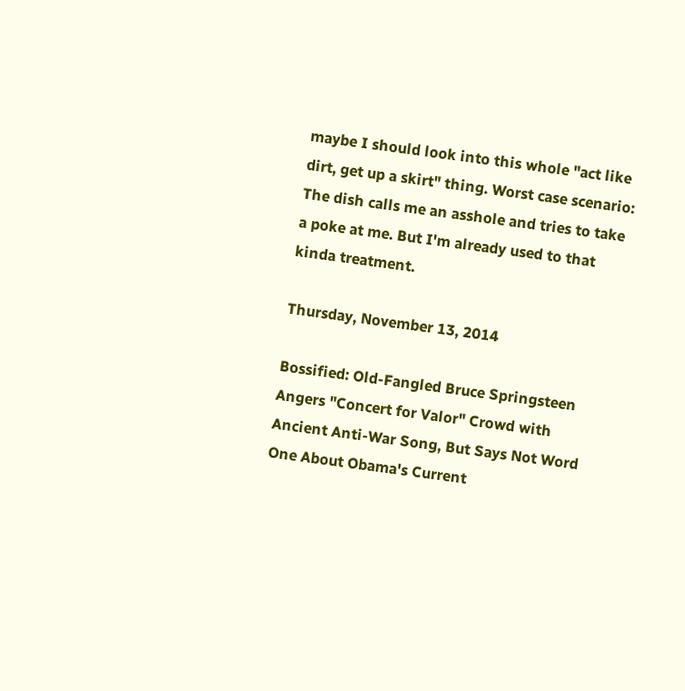maybe I should look into this whole "act like dirt, get up a skirt" thing. Worst case scenario: The dish calls me an asshole and tries to take a poke at me. But I'm already used to that kinda treatment.

Thursday, November 13, 2014

Bossified: Old-Fangled Bruce Springsteen Angers "Concert for Valor" Crowd with Ancient Anti-War Song, But Says Not Word One About Obama's Current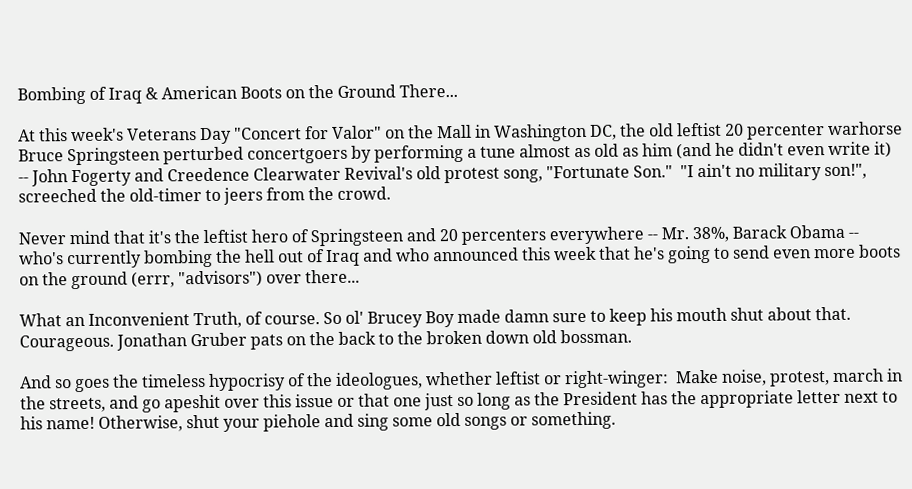Bombing of Iraq & American Boots on the Ground There...

At this week's Veterans Day "Concert for Valor" on the Mall in Washington DC, the old leftist 20 percenter warhorse Bruce Springsteen perturbed concertgoers by performing a tune almost as old as him (and he didn't even write it) -- John Fogerty and Creedence Clearwater Revival's old protest song, "Fortunate Son."  "I ain't no military son!", screeched the old-timer to jeers from the crowd.

Never mind that it's the leftist hero of Springsteen and 20 percenters everywhere -- Mr. 38%, Barack Obama -- who's currently bombing the hell out of Iraq and who announced this week that he's going to send even more boots on the ground (errr, "advisors") over there...

What an Inconvenient Truth, of course. So ol' Brucey Boy made damn sure to keep his mouth shut about that. Courageous. Jonathan Gruber pats on the back to the broken down old bossman.

And so goes the timeless hypocrisy of the ideologues, whether leftist or right-winger:  Make noise, protest, march in the streets, and go apeshit over this issue or that one just so long as the President has the appropriate letter next to his name! Otherwise, shut your piehole and sing some old songs or something.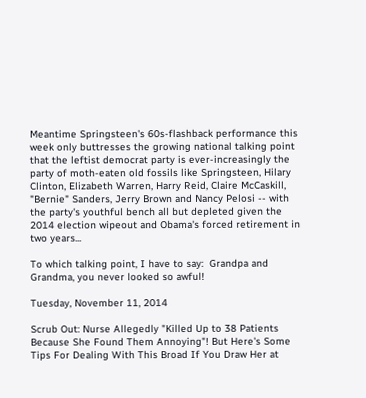Meantime Springsteen's 60s-flashback performance this week only buttresses the growing national talking point that the leftist democrat party is ever-increasingly the party of moth-eaten old fossils like Springsteen, Hilary Clinton, Elizabeth Warren, Harry Reid, Claire McCaskill, "Bernie" Sanders, Jerry Brown and Nancy Pelosi -- with the party's youthful bench all but depleted given the 2014 election wipeout and Obama's forced retirement in two years...

To which talking point, I have to say:  Grandpa and Grandma, you never looked so awful!

Tuesday, November 11, 2014

Scrub Out: Nurse Allegedly "Killed Up to 38 Patients Because She Found Them Annoying"! But Here's Some Tips For Dealing With This Broad If You Draw Her at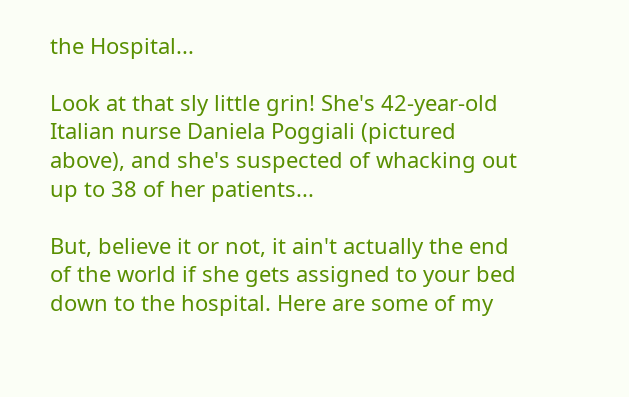the Hospital...

Look at that sly little grin! She's 42-year-old Italian nurse Daniela Poggiali (pictured above), and she's suspected of whacking out up to 38 of her patients...

But, believe it or not, it ain't actually the end of the world if she gets assigned to your bed down to the hospital. Here are some of my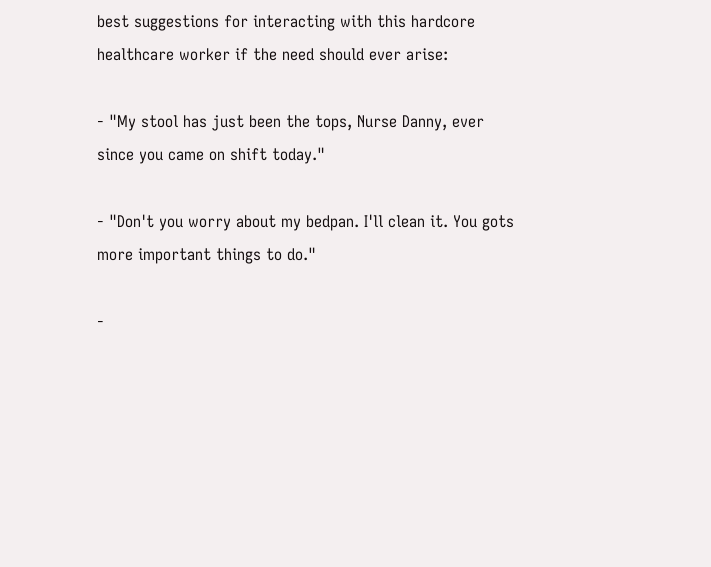best suggestions for interacting with this hardcore healthcare worker if the need should ever arise:

- "My stool has just been the tops, Nurse Danny, ever since you came on shift today."

- "Don't you worry about my bedpan. I'll clean it. You gots more important things to do."

-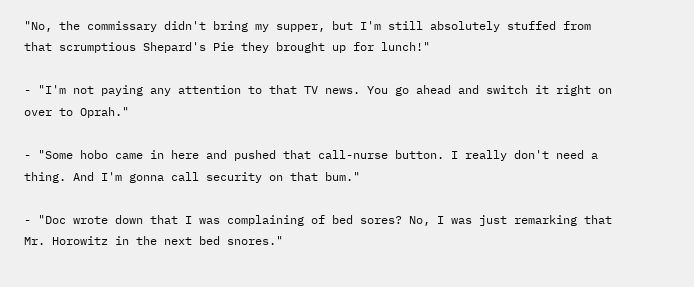"No, the commissary didn't bring my supper, but I'm still absolutely stuffed from that scrumptious Shepard's Pie they brought up for lunch!"

- "I'm not paying any attention to that TV news. You go ahead and switch it right on over to Oprah."

- "Some hobo came in here and pushed that call-nurse button. I really don't need a thing. And I'm gonna call security on that bum."

- "Doc wrote down that I was complaining of bed sores? No, I was just remarking that Mr. Horowitz in the next bed snores."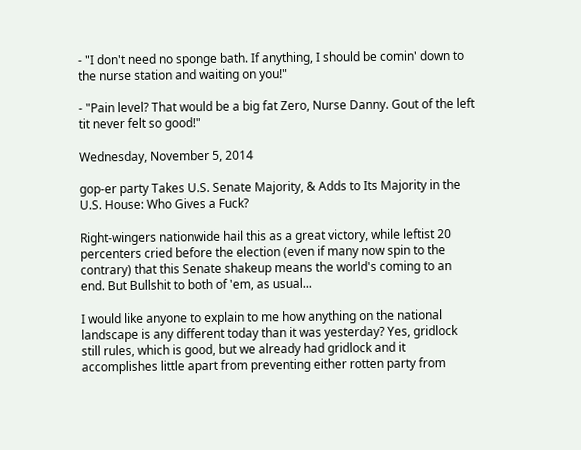- "I don't need no sponge bath. If anything, I should be comin' down to the nurse station and waiting on you!"

- "Pain level? That would be a big fat Zero, Nurse Danny. Gout of the left tit never felt so good!"

Wednesday, November 5, 2014

gop-er party Takes U.S. Senate Majority, & Adds to Its Majority in the U.S. House: Who Gives a Fuck?

Right-wingers nationwide hail this as a great victory, while leftist 20 percenters cried before the election (even if many now spin to the contrary) that this Senate shakeup means the world's coming to an end. But Bullshit to both of 'em, as usual...

I would like anyone to explain to me how anything on the national landscape is any different today than it was yesterday? Yes, gridlock still rules, which is good, but we already had gridlock and it accomplishes little apart from preventing either rotten party from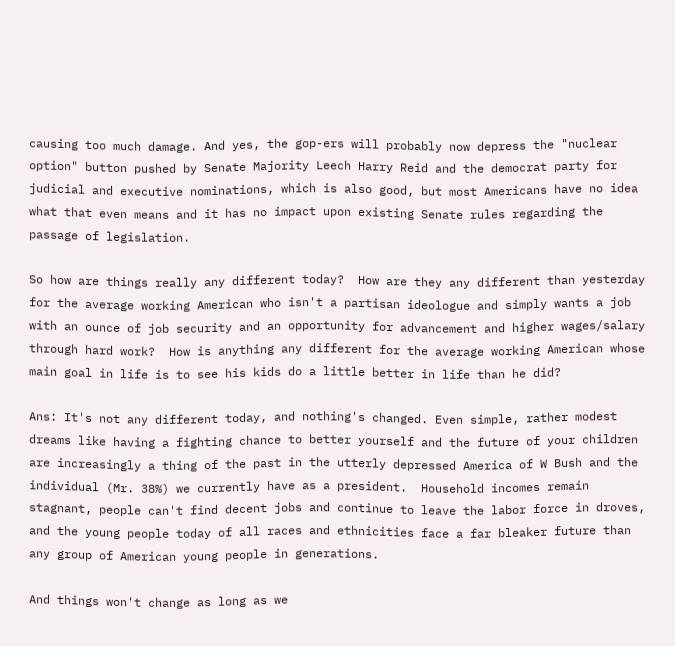causing too much damage. And yes, the gop-ers will probably now depress the "nuclear option" button pushed by Senate Majority Leech Harry Reid and the democrat party for judicial and executive nominations, which is also good, but most Americans have no idea what that even means and it has no impact upon existing Senate rules regarding the passage of legislation.

So how are things really any different today?  How are they any different than yesterday for the average working American who isn't a partisan ideologue and simply wants a job with an ounce of job security and an opportunity for advancement and higher wages/salary through hard work?  How is anything any different for the average working American whose main goal in life is to see his kids do a little better in life than he did?

Ans: It's not any different today, and nothing's changed. Even simple, rather modest dreams like having a fighting chance to better yourself and the future of your children are increasingly a thing of the past in the utterly depressed America of W Bush and the individual (Mr. 38%) we currently have as a president.  Household incomes remain stagnant, people can't find decent jobs and continue to leave the labor force in droves, and the young people today of all races and ethnicities face a far bleaker future than any group of American young people in generations.

And things won't change as long as we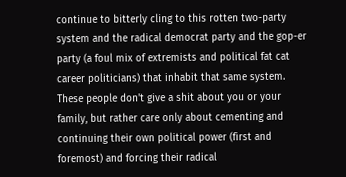continue to bitterly cling to this rotten two-party system and the radical democrat party and the gop-er party (a foul mix of extremists and political fat cat career politicians) that inhabit that same system. These people don't give a shit about you or your family, but rather care only about cementing and continuing their own political power (first and foremost) and forcing their radical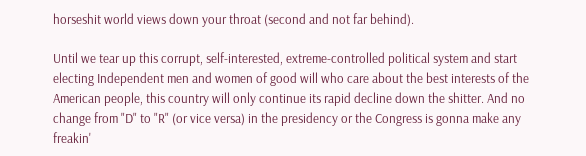horseshit world views down your throat (second and not far behind).

Until we tear up this corrupt, self-interested, extreme-controlled political system and start electing Independent men and women of good will who care about the best interests of the American people, this country will only continue its rapid decline down the shitter. And no change from "D" to "R" (or vice versa) in the presidency or the Congress is gonna make any freakin'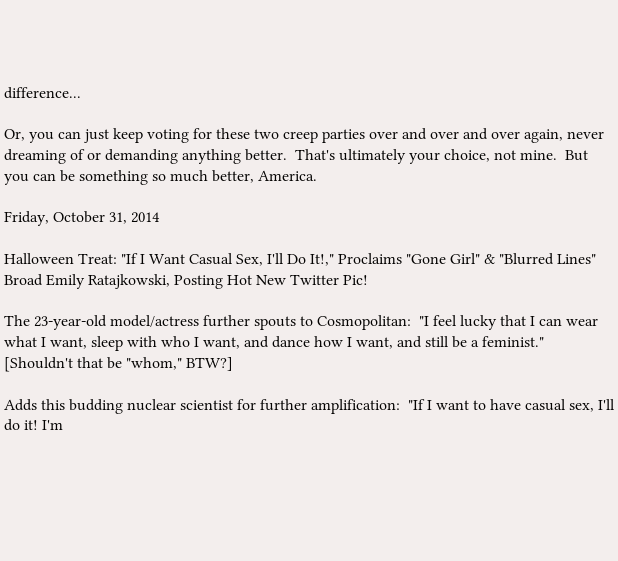difference...

Or, you can just keep voting for these two creep parties over and over and over again, never dreaming of or demanding anything better.  That's ultimately your choice, not mine.  But you can be something so much better, America.

Friday, October 31, 2014

Halloween Treat: "If I Want Casual Sex, I'll Do It!," Proclaims "Gone Girl" & "Blurred Lines" Broad Emily Ratajkowski, Posting Hot New Twitter Pic!

The 23-year-old model/actress further spouts to Cosmopolitan:  "I feel lucky that I can wear what I want, sleep with who I want, and dance how I want, and still be a feminist." [Shouldn't that be "whom," BTW?]

Adds this budding nuclear scientist for further amplification:  "If I want to have casual sex, I'll do it! I'm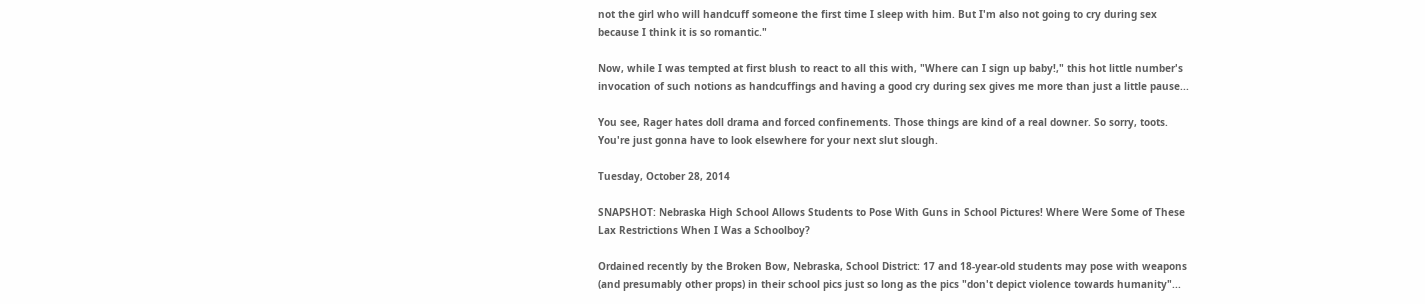not the girl who will handcuff someone the first time I sleep with him. But I'm also not going to cry during sex because I think it is so romantic."

Now, while I was tempted at first blush to react to all this with, "Where can I sign up baby!," this hot little number's invocation of such notions as handcuffings and having a good cry during sex gives me more than just a little pause...

You see, Rager hates doll drama and forced confinements. Those things are kind of a real downer. So sorry, toots. You're just gonna have to look elsewhere for your next slut slough.

Tuesday, October 28, 2014

SNAPSHOT: Nebraska High School Allows Students to Pose With Guns in School Pictures! Where Were Some of These Lax Restrictions When I Was a Schoolboy?

Ordained recently by the Broken Bow, Nebraska, School District: 17 and 18-year-old students may pose with weapons (and presumably other props) in their school pics just so long as the pics "don't depict violence towards humanity"...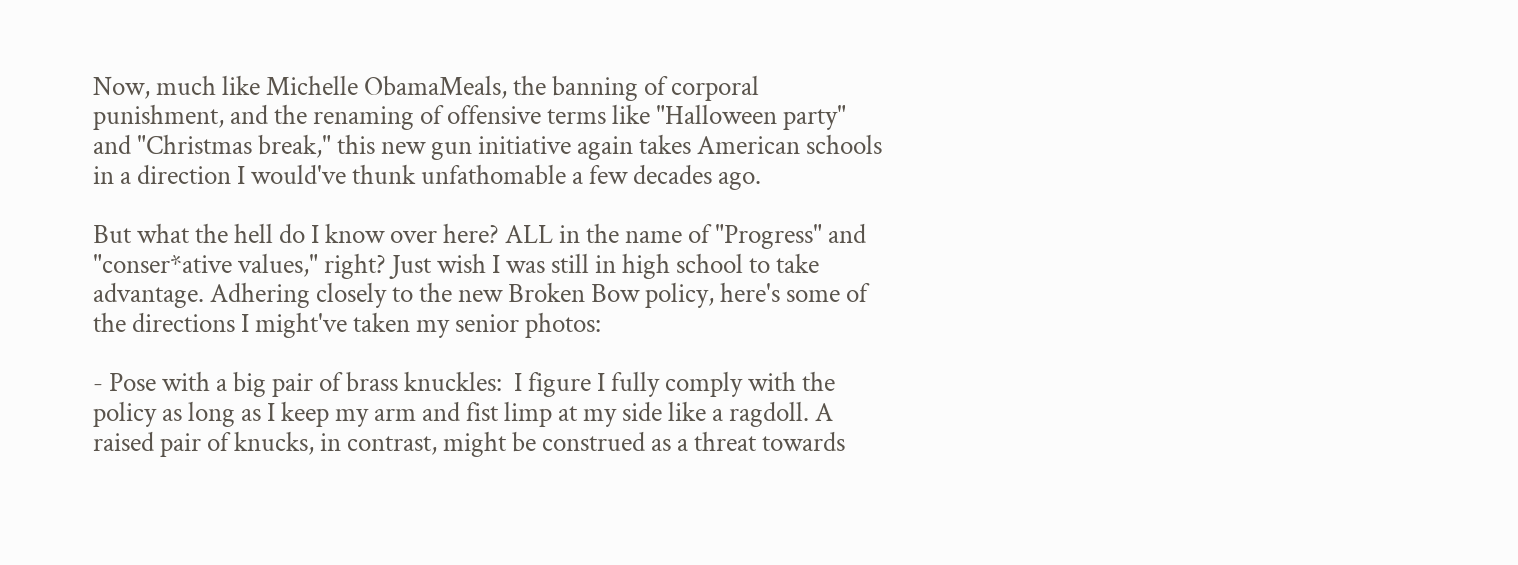Now, much like Michelle ObamaMeals, the banning of corporal punishment, and the renaming of offensive terms like "Halloween party" and "Christmas break," this new gun initiative again takes American schools in a direction I would've thunk unfathomable a few decades ago.

But what the hell do I know over here? ALL in the name of "Progress" and "conser*ative values," right? Just wish I was still in high school to take advantage. Adhering closely to the new Broken Bow policy, here's some of the directions I might've taken my senior photos:

- Pose with a big pair of brass knuckles:  I figure I fully comply with the policy as long as I keep my arm and fist limp at my side like a ragdoll. A raised pair of knucks, in contrast, might be construed as a threat towards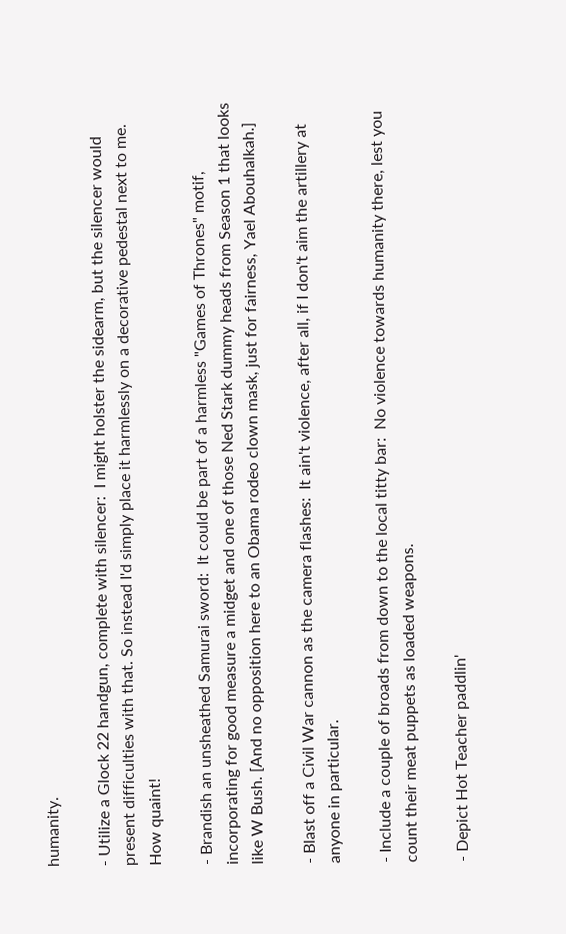humanity.

- Utilize a Glock 22 handgun, complete with silencer:  I might holster the sidearm, but the silencer would present difficulties with that. So instead I'd simply place it harmlessly on a decorative pedestal next to me. How quaint!

- Brandish an unsheathed Samurai sword:  It could be part of a harmless "Games of Thrones" motif, incorporating for good measure a midget and one of those Ned Stark dummy heads from Season 1 that looks like W Bush. [And no opposition here to an Obama rodeo clown mask, just for fairness, Yael Abouhalkah.]

- Blast off a Civil War cannon as the camera flashes:  It ain't violence, after all, if I don't aim the artillery at anyone in particular.

- Include a couple of broads from down to the local titty bar:  No violence towards humanity there, lest you count their meat puppets as loaded weapons.

- Depict Hot Teacher paddlin'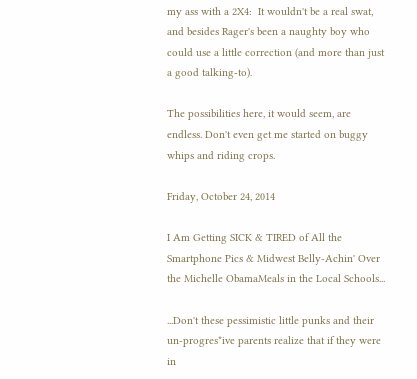my ass with a 2X4:  It wouldn't be a real swat, and besides Rager's been a naughty boy who could use a little correction (and more than just a good talking-to).

The possibilities here, it would seem, are endless. Don't even get me started on buggy whips and riding crops.

Friday, October 24, 2014

I Am Getting SICK & TIRED of All the Smartphone Pics & Midwest Belly-Achin' Over the Michelle ObamaMeals in the Local Schools...

...Don't these pessimistic little punks and their un-progres*ive parents realize that if they were in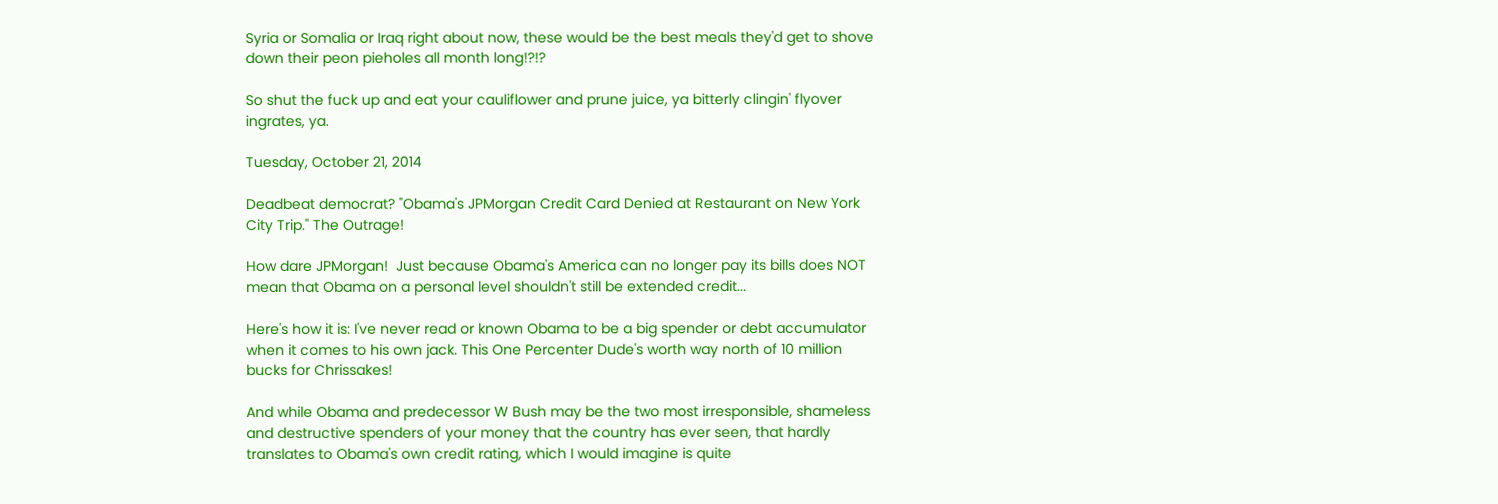Syria or Somalia or Iraq right about now, these would be the best meals they'd get to shove down their peon pieholes all month long!?!?

So shut the fuck up and eat your cauliflower and prune juice, ya bitterly clingin' flyover ingrates, ya.

Tuesday, October 21, 2014

Deadbeat democrat? "Obama's JPMorgan Credit Card Denied at Restaurant on New York City Trip." The Outrage!

How dare JPMorgan!  Just because Obama's America can no longer pay its bills does NOT mean that Obama on a personal level shouldn't still be extended credit...

Here's how it is: I've never read or known Obama to be a big spender or debt accumulator when it comes to his own jack. This One Percenter Dude's worth way north of 10 million bucks for Chrissakes!

And while Obama and predecessor W Bush may be the two most irresponsible, shameless and destructive spenders of your money that the country has ever seen, that hardly translates to Obama's own credit rating, which I would imagine is quite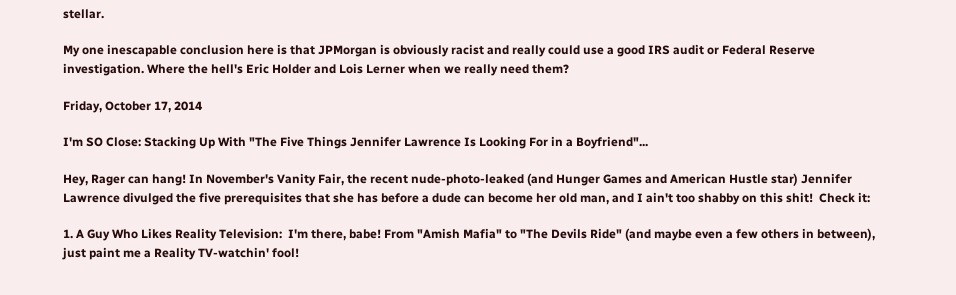stellar.

My one inescapable conclusion here is that JPMorgan is obviously racist and really could use a good IRS audit or Federal Reserve investigation. Where the hell's Eric Holder and Lois Lerner when we really need them?

Friday, October 17, 2014

I'm SO Close: Stacking Up With "The Five Things Jennifer Lawrence Is Looking For in a Boyfriend"...

Hey, Rager can hang! In November's Vanity Fair, the recent nude-photo-leaked (and Hunger Games and American Hustle star) Jennifer Lawrence divulged the five prerequisites that she has before a dude can become her old man, and I ain't too shabby on this shit!  Check it:

1. A Guy Who Likes Reality Television:  I'm there, babe! From "Amish Mafia" to "The Devils Ride" (and maybe even a few others in between), just paint me a Reality TV-watchin' fool!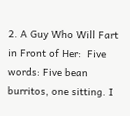2. A Guy Who Will Fart in Front of Her:  Five words: Five bean burritos, one sitting. I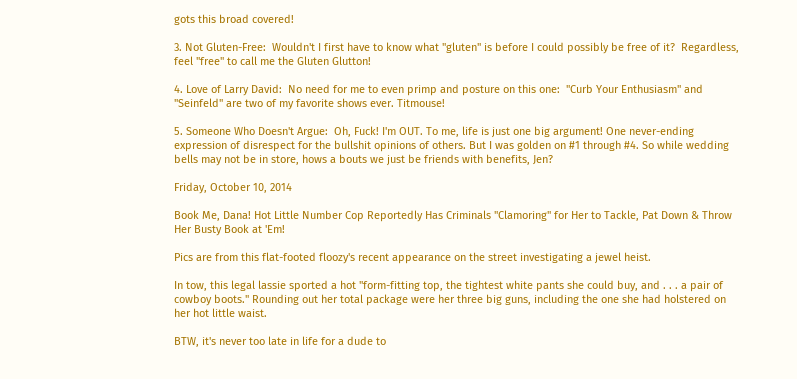gots this broad covered!

3. Not Gluten-Free:  Wouldn't I first have to know what "gluten" is before I could possibly be free of it?  Regardless, feel "free" to call me the Gluten Glutton!

4. Love of Larry David:  No need for me to even primp and posture on this one:  "Curb Your Enthusiasm" and "Seinfeld" are two of my favorite shows ever. Titmouse!

5. Someone Who Doesn't Argue:  Oh, Fuck! I'm OUT. To me, life is just one big argument! One never-ending expression of disrespect for the bullshit opinions of others. But I was golden on #1 through #4. So while wedding bells may not be in store, hows a bouts we just be friends with benefits, Jen?

Friday, October 10, 2014

Book Me, Dana! Hot Little Number Cop Reportedly Has Criminals "Clamoring" for Her to Tackle, Pat Down & Throw Her Busty Book at 'Em!

Pics are from this flat-footed floozy's recent appearance on the street investigating a jewel heist.

In tow, this legal lassie sported a hot "form-fitting top, the tightest white pants she could buy, and . . . a pair of cowboy boots." Rounding out her total package were her three big guns, including the one she had holstered on her hot little waist.

BTW, it's never too late in life for a dude to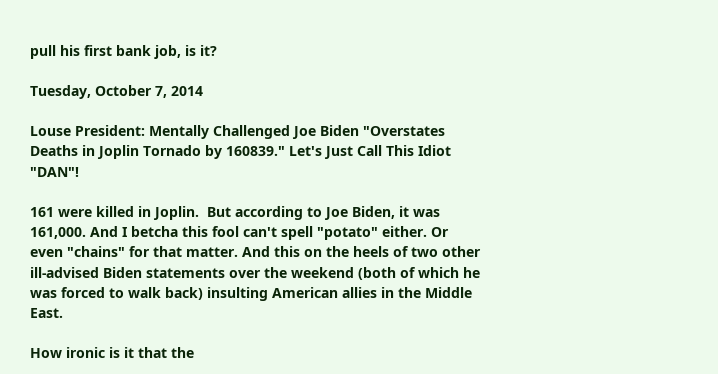pull his first bank job, is it?

Tuesday, October 7, 2014

Louse President: Mentally Challenged Joe Biden "Overstates Deaths in Joplin Tornado by 160839." Let's Just Call This Idiot "DAN"!

161 were killed in Joplin.  But according to Joe Biden, it was 161,000. And I betcha this fool can't spell "potato" either. Or even "chains" for that matter. And this on the heels of two other ill-advised Biden statements over the weekend (both of which he was forced to walk back) insulting American allies in the Middle East.

How ironic is it that the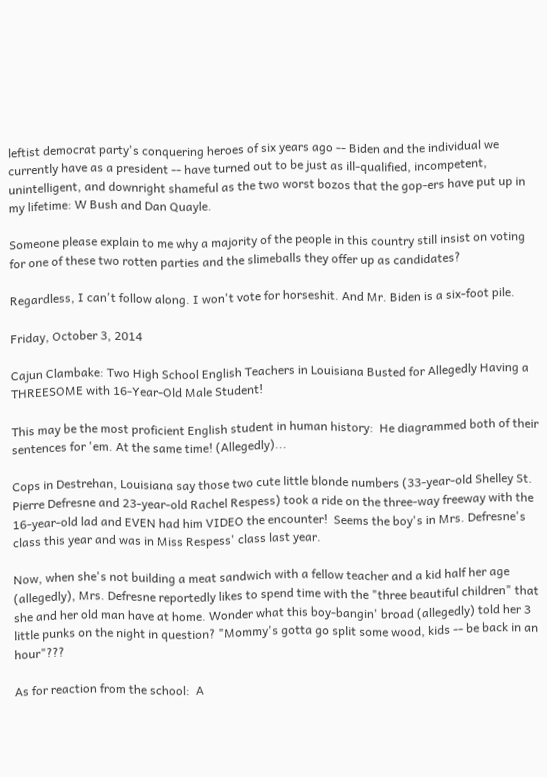leftist democrat party's conquering heroes of six years ago -- Biden and the individual we currently have as a president -- have turned out to be just as ill-qualified, incompetent, unintelligent, and downright shameful as the two worst bozos that the gop-ers have put up in my lifetime: W Bush and Dan Quayle.

Someone please explain to me why a majority of the people in this country still insist on voting for one of these two rotten parties and the slimeballs they offer up as candidates?

Regardless, I can't follow along. I won't vote for horseshit. And Mr. Biden is a six-foot pile.

Friday, October 3, 2014

Cajun Clambake: Two High School English Teachers in Louisiana Busted for Allegedly Having a THREESOME with 16-Year-Old Male Student!

This may be the most proficient English student in human history:  He diagrammed both of their sentences for 'em. At the same time! (Allegedly)...

Cops in Destrehan, Louisiana say those two cute little blonde numbers (33-year-old Shelley St. Pierre Defresne and 23-year-old Rachel Respess) took a ride on the three-way freeway with the 16-year-old lad and EVEN had him VIDEO the encounter!  Seems the boy's in Mrs. Defresne's class this year and was in Miss Respess' class last year.

Now, when she's not building a meat sandwich with a fellow teacher and a kid half her age (allegedly), Mrs. Defresne reportedly likes to spend time with the "three beautiful children" that she and her old man have at home. Wonder what this boy-bangin' broad (allegedly) told her 3 little punks on the night in question? "Mommy's gotta go split some wood, kids -- be back in an hour"???

As for reaction from the school:  A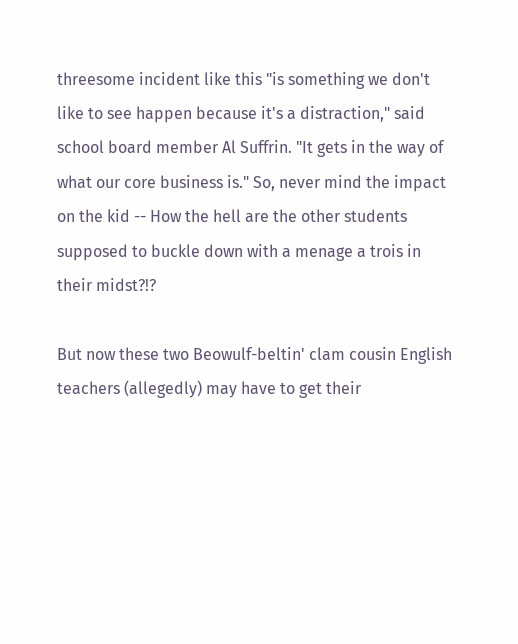threesome incident like this "is something we don't like to see happen because it's a distraction," said school board member Al Suffrin. "It gets in the way of what our core business is." So, never mind the impact on the kid -- How the hell are the other students supposed to buckle down with a menage a trois in their midst?!?

But now these two Beowulf-beltin' clam cousin English teachers (allegedly) may have to get their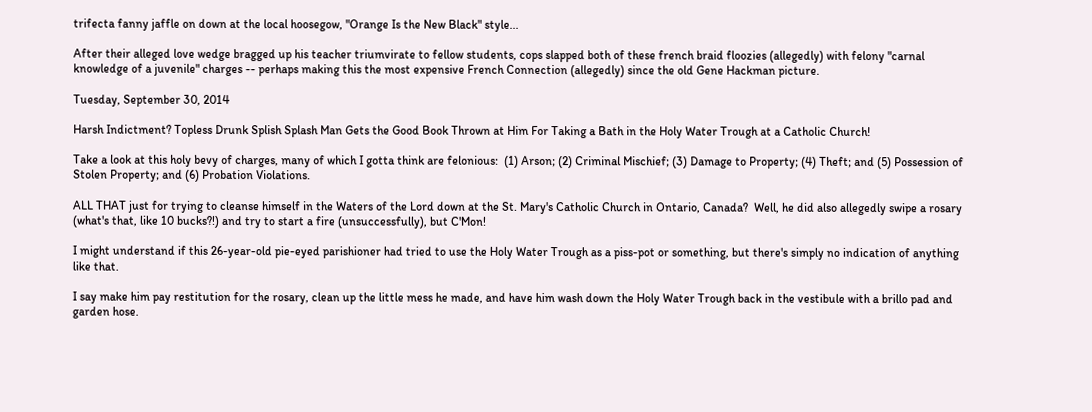trifecta fanny jaffle on down at the local hoosegow, "Orange Is the New Black" style...

After their alleged love wedge bragged up his teacher triumvirate to fellow students, cops slapped both of these french braid floozies (allegedly) with felony "carnal knowledge of a juvenile" charges -- perhaps making this the most expensive French Connection (allegedly) since the old Gene Hackman picture.

Tuesday, September 30, 2014

Harsh Indictment? Topless Drunk Splish Splash Man Gets the Good Book Thrown at Him For Taking a Bath in the Holy Water Trough at a Catholic Church!

Take a look at this holy bevy of charges, many of which I gotta think are felonious:  (1) Arson; (2) Criminal Mischief; (3) Damage to Property; (4) Theft; and (5) Possession of Stolen Property; and (6) Probation Violations.

ALL THAT just for trying to cleanse himself in the Waters of the Lord down at the St. Mary's Catholic Church in Ontario, Canada?  Well, he did also allegedly swipe a rosary (what's that, like 10 bucks?!) and try to start a fire (unsuccessfully), but C'Mon!

I might understand if this 26-year-old pie-eyed parishioner had tried to use the Holy Water Trough as a piss-pot or something, but there's simply no indication of anything like that.

I say make him pay restitution for the rosary, clean up the little mess he made, and have him wash down the Holy Water Trough back in the vestibule with a brillo pad and garden hose.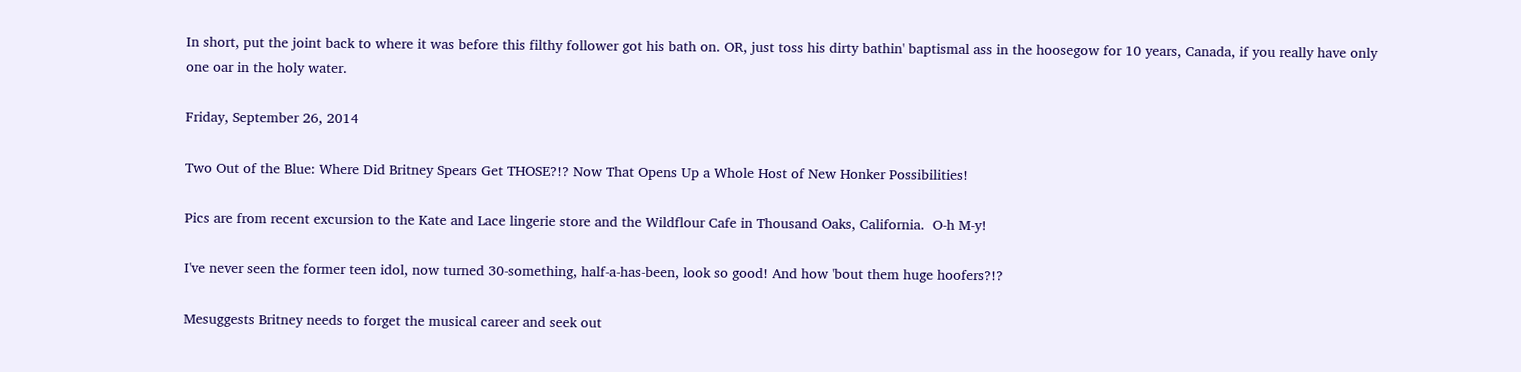In short, put the joint back to where it was before this filthy follower got his bath on. OR, just toss his dirty bathin' baptismal ass in the hoosegow for 10 years, Canada, if you really have only one oar in the holy water.

Friday, September 26, 2014

Two Out of the Blue: Where Did Britney Spears Get THOSE?!? Now That Opens Up a Whole Host of New Honker Possibilities!

Pics are from recent excursion to the Kate and Lace lingerie store and the Wildflour Cafe in Thousand Oaks, California.  O-h M-y!

I've never seen the former teen idol, now turned 30-something, half-a-has-been, look so good! And how 'bout them huge hoofers?!?

Mesuggests Britney needs to forget the musical career and seek out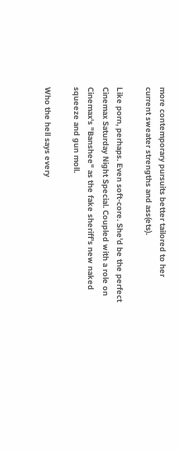more contemporary pursuits better tailored to her current sweater strengths and ass(ets).

Like porn, perhaps. Even soft-core. She'd be the perfect Cinemax Saturday Night Special. Coupled with a role on Cinemax's "Banshee" as the fake sheriff's new naked squeeze and gun moll.

Who the hell says every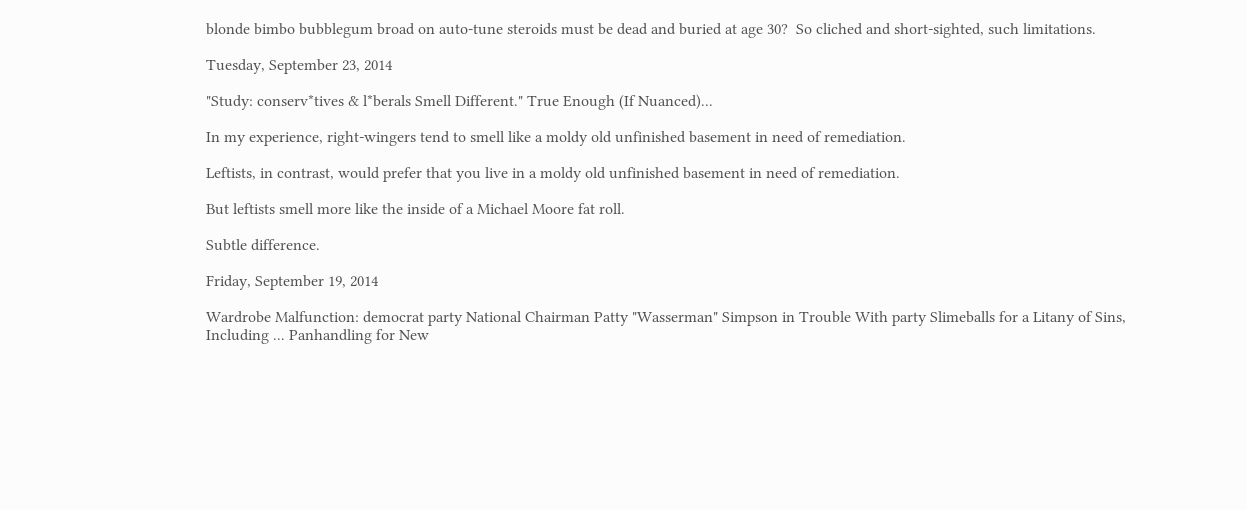blonde bimbo bubblegum broad on auto-tune steroids must be dead and buried at age 30?  So cliched and short-sighted, such limitations.

Tuesday, September 23, 2014

"Study: conserv*tives & l*berals Smell Different." True Enough (If Nuanced)...

In my experience, right-wingers tend to smell like a moldy old unfinished basement in need of remediation.

Leftists, in contrast, would prefer that you live in a moldy old unfinished basement in need of remediation.

But leftists smell more like the inside of a Michael Moore fat roll.

Subtle difference.

Friday, September 19, 2014

Wardrobe Malfunction: democrat party National Chairman Patty "Wasserman" Simpson in Trouble With party Slimeballs for a Litany of Sins, Including ... Panhandling for New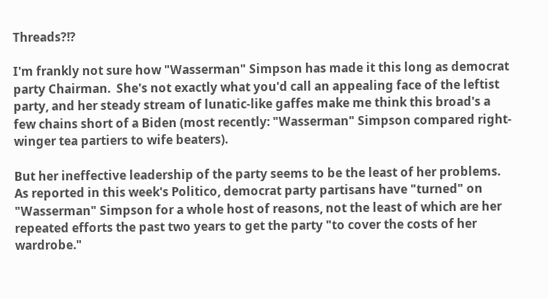Threads?!?

I'm frankly not sure how "Wasserman" Simpson has made it this long as democrat party Chairman.  She's not exactly what you'd call an appealing face of the leftist party, and her steady stream of lunatic-like gaffes make me think this broad's a few chains short of a Biden (most recently: "Wasserman" Simpson compared right-winger tea partiers to wife beaters).

But her ineffective leadership of the party seems to be the least of her problems. As reported in this week's Politico, democrat party partisans have "turned" on "Wasserman" Simpson for a whole host of reasons, not the least of which are her repeated efforts the past two years to get the party "to cover the costs of her wardrobe."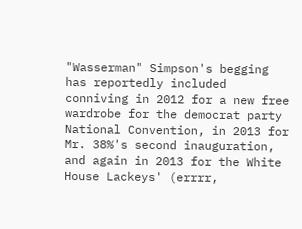"Wasserman" Simpson's begging has reportedly included conniving in 2012 for a new free wardrobe for the democrat party National Convention, in 2013 for Mr. 38%'s second inauguration, and again in 2013 for the White House Lackeys' (errrr,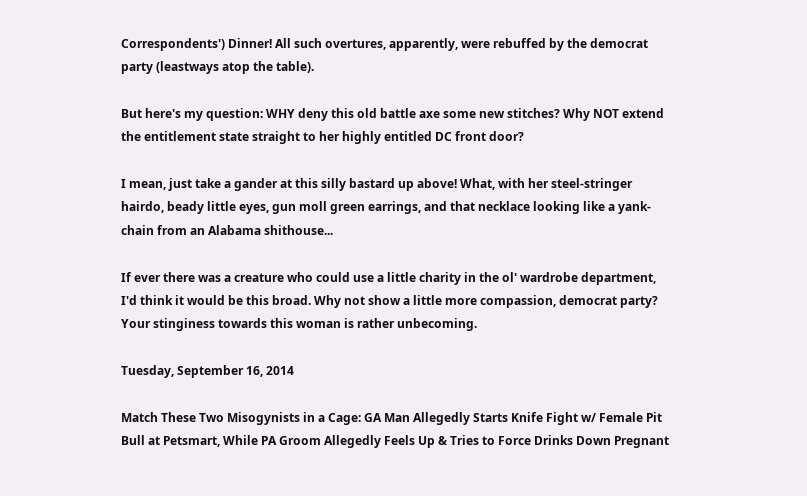Correspondents') Dinner! All such overtures, apparently, were rebuffed by the democrat party (leastways atop the table).

But here's my question: WHY deny this old battle axe some new stitches? Why NOT extend the entitlement state straight to her highly entitled DC front door?

I mean, just take a gander at this silly bastard up above! What, with her steel-stringer hairdo, beady little eyes, gun moll green earrings, and that necklace looking like a yank-chain from an Alabama shithouse...

If ever there was a creature who could use a little charity in the ol' wardrobe department, I'd think it would be this broad. Why not show a little more compassion, democrat party? Your stinginess towards this woman is rather unbecoming.

Tuesday, September 16, 2014

Match These Two Misogynists in a Cage: GA Man Allegedly Starts Knife Fight w/ Female Pit Bull at Petsmart, While PA Groom Allegedly Feels Up & Tries to Force Drinks Down Pregnant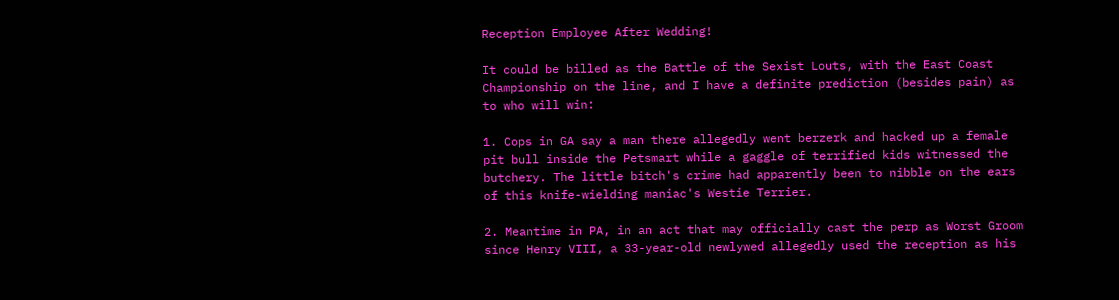Reception Employee After Wedding!

It could be billed as the Battle of the Sexist Louts, with the East Coast Championship on the line, and I have a definite prediction (besides pain) as to who will win:

1. Cops in GA say a man there allegedly went berzerk and hacked up a female pit bull inside the Petsmart while a gaggle of terrified kids witnessed the butchery. The little bitch's crime had apparently been to nibble on the ears of this knife-wielding maniac's Westie Terrier.

2. Meantime in PA, in an act that may officially cast the perp as Worst Groom since Henry VIII, a 33-year-old newlywed allegedly used the reception as his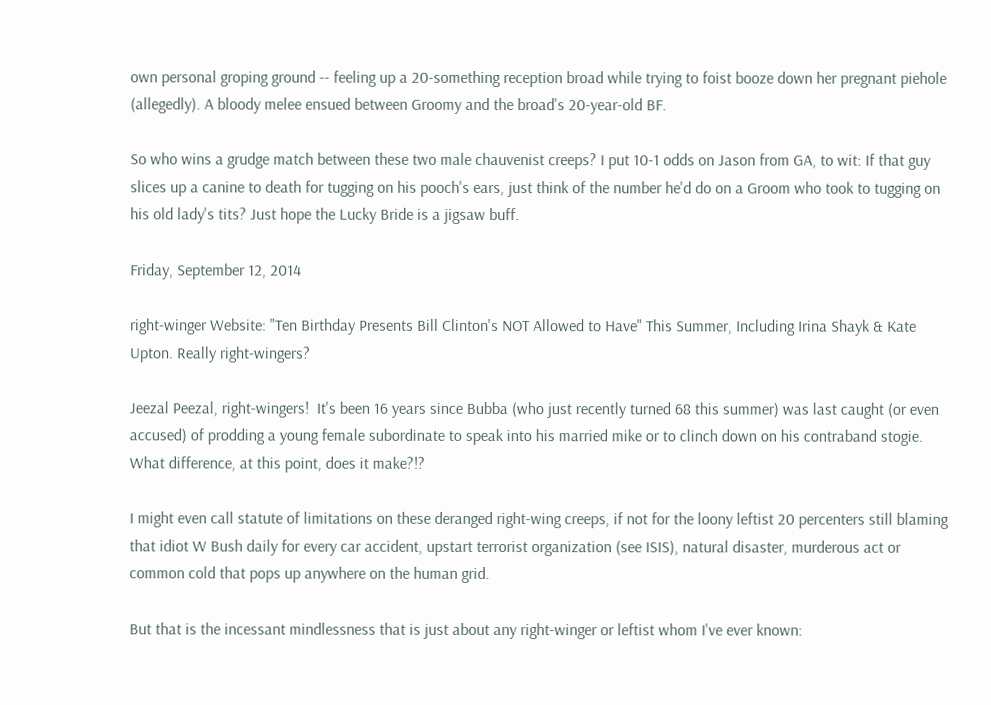own personal groping ground -- feeling up a 20-something reception broad while trying to foist booze down her pregnant piehole (allegedly). A bloody melee ensued between Groomy and the broad's 20-year-old BF.

So who wins a grudge match between these two male chauvenist creeps? I put 10-1 odds on Jason from GA, to wit: If that guy slices up a canine to death for tugging on his pooch's ears, just think of the number he'd do on a Groom who took to tugging on his old lady's tits? Just hope the Lucky Bride is a jigsaw buff.

Friday, September 12, 2014

right-winger Website: "Ten Birthday Presents Bill Clinton's NOT Allowed to Have" This Summer, Including Irina Shayk & Kate Upton. Really right-wingers?

Jeezal Peezal, right-wingers!  It's been 16 years since Bubba (who just recently turned 68 this summer) was last caught (or even accused) of prodding a young female subordinate to speak into his married mike or to clinch down on his contraband stogie.  What difference, at this point, does it make?!?

I might even call statute of limitations on these deranged right-wing creeps, if not for the loony leftist 20 percenters still blaming that idiot W Bush daily for every car accident, upstart terrorist organization (see ISIS), natural disaster, murderous act or common cold that pops up anywhere on the human grid.

But that is the incessant mindlessness that is just about any right-winger or leftist whom I've ever known: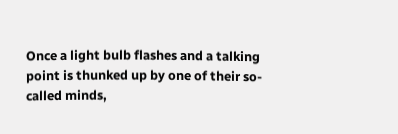Once a light bulb flashes and a talking point is thunked up by one of their so-called minds,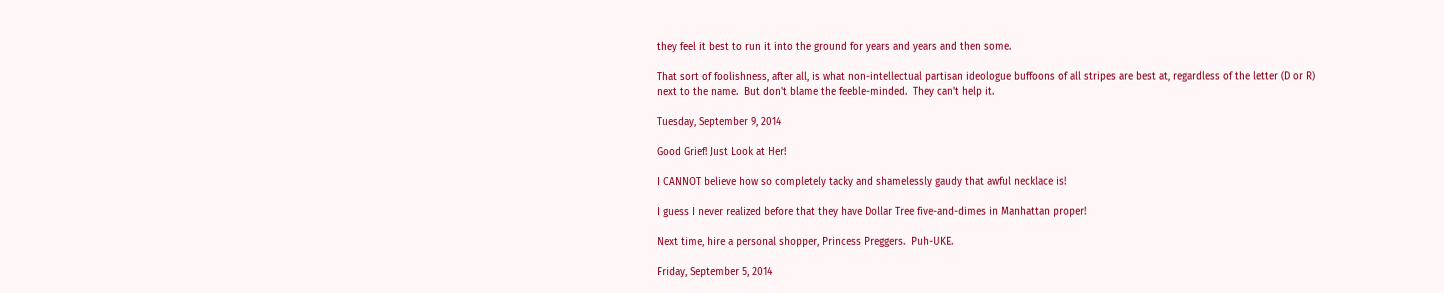they feel it best to run it into the ground for years and years and then some.

That sort of foolishness, after all, is what non-intellectual partisan ideologue buffoons of all stripes are best at, regardless of the letter (D or R) next to the name.  But don't blame the feeble-minded.  They can't help it.

Tuesday, September 9, 2014

Good Grief! Just Look at Her!

I CANNOT believe how so completely tacky and shamelessly gaudy that awful necklace is!

I guess I never realized before that they have Dollar Tree five-and-dimes in Manhattan proper!

Next time, hire a personal shopper, Princess Preggers.  Puh-UKE.

Friday, September 5, 2014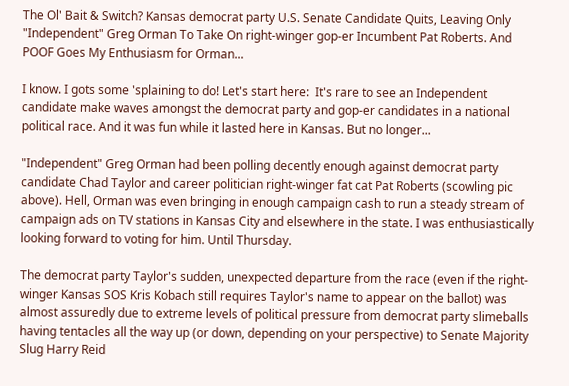The Ol' Bait & Switch? Kansas democrat party U.S. Senate Candidate Quits, Leaving Only "Independent" Greg Orman To Take On right-winger gop-er Incumbent Pat Roberts. And POOF Goes My Enthusiasm for Orman...

I know. I gots some 'splaining to do! Let's start here:  It's rare to see an Independent candidate make waves amongst the democrat party and gop-er candidates in a national political race. And it was fun while it lasted here in Kansas. But no longer...

"Independent" Greg Orman had been polling decently enough against democrat party candidate Chad Taylor and career politician right-winger fat cat Pat Roberts (scowling pic above). Hell, Orman was even bringing in enough campaign cash to run a steady stream of campaign ads on TV stations in Kansas City and elsewhere in the state. I was enthusiastically looking forward to voting for him. Until Thursday.

The democrat party Taylor's sudden, unexpected departure from the race (even if the right-winger Kansas SOS Kris Kobach still requires Taylor's name to appear on the ballot) was almost assuredly due to extreme levels of political pressure from democrat party slimeballs having tentacles all the way up (or down, depending on your perspective) to Senate Majority Slug Harry Reid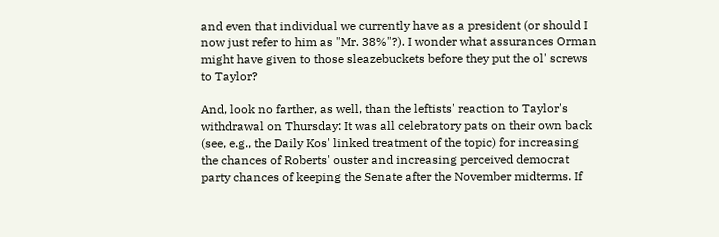and even that individual we currently have as a president (or should I now just refer to him as "Mr. 38%"?). I wonder what assurances Orman might have given to those sleazebuckets before they put the ol' screws to Taylor?

And, look no farther, as well, than the leftists' reaction to Taylor's withdrawal on Thursday: It was all celebratory pats on their own back (see, e.g., the Daily Kos' linked treatment of the topic) for increasing the chances of Roberts' ouster and increasing perceived democrat party chances of keeping the Senate after the November midterms. If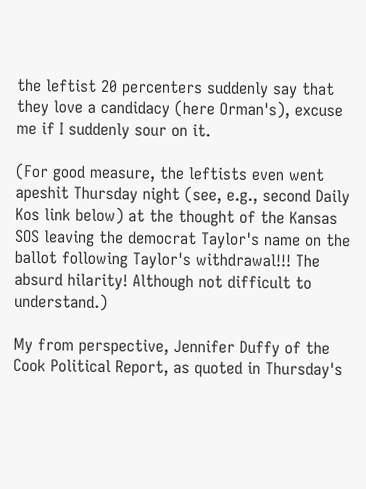the leftist 20 percenters suddenly say that they love a candidacy (here Orman's), excuse me if I suddenly sour on it.

(For good measure, the leftists even went apeshit Thursday night (see, e.g., second Daily Kos link below) at the thought of the Kansas SOS leaving the democrat Taylor's name on the ballot following Taylor's withdrawal!!! The absurd hilarity! Although not difficult to understand.)

My from perspective, Jennifer Duffy of the Cook Political Report, as quoted in Thursday's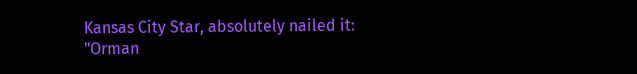Kansas City Star, absolutely nailed it: "Orman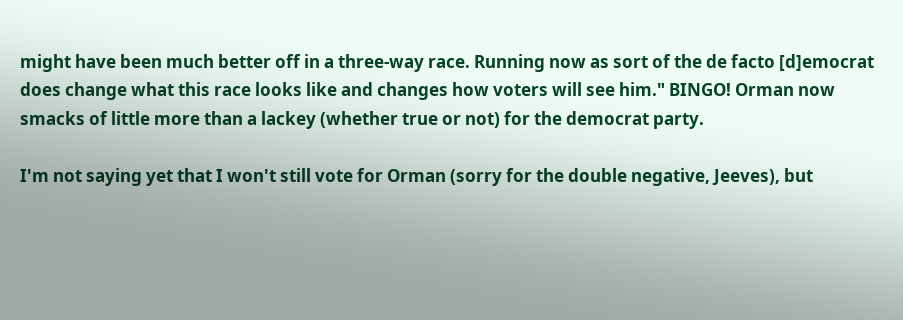might have been much better off in a three-way race. Running now as sort of the de facto [d]emocrat does change what this race looks like and changes how voters will see him." BINGO! Orman now smacks of little more than a lackey (whether true or not) for the democrat party.

I'm not saying yet that I won't still vote for Orman (sorry for the double negative, Jeeves), but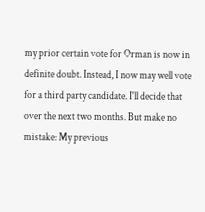my prior certain vote for Orman is now in definite doubt. Instead, I now may well vote for a third party candidate. I'll decide that over the next two months. But make no mistake: My previous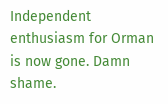Independent enthusiasm for Orman is now gone. Damn shame.